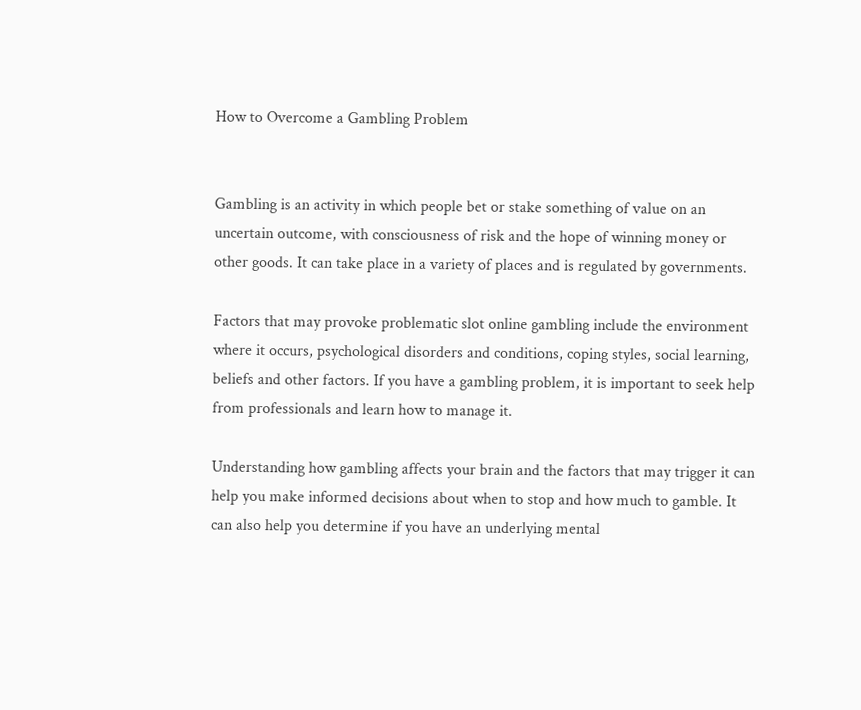How to Overcome a Gambling Problem


Gambling is an activity in which people bet or stake something of value on an uncertain outcome, with consciousness of risk and the hope of winning money or other goods. It can take place in a variety of places and is regulated by governments.

Factors that may provoke problematic slot online gambling include the environment where it occurs, psychological disorders and conditions, coping styles, social learning, beliefs and other factors. If you have a gambling problem, it is important to seek help from professionals and learn how to manage it.

Understanding how gambling affects your brain and the factors that may trigger it can help you make informed decisions about when to stop and how much to gamble. It can also help you determine if you have an underlying mental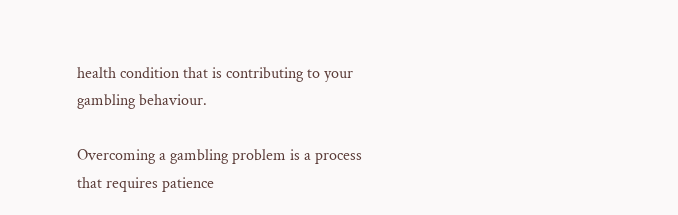health condition that is contributing to your gambling behaviour.

Overcoming a gambling problem is a process that requires patience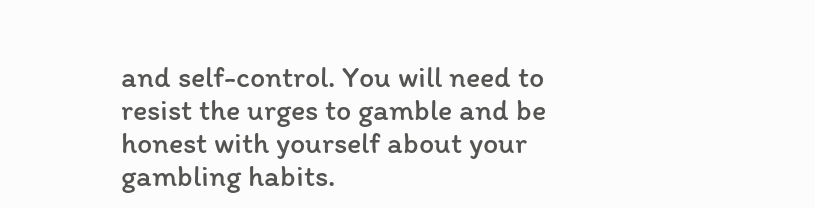and self-control. You will need to resist the urges to gamble and be honest with yourself about your gambling habits.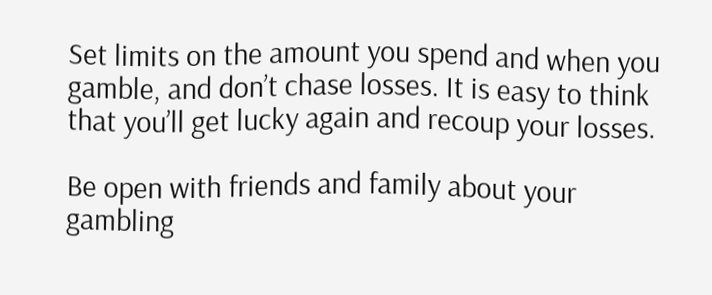Set limits on the amount you spend and when you gamble, and don’t chase losses. It is easy to think that you’ll get lucky again and recoup your losses.

Be open with friends and family about your gambling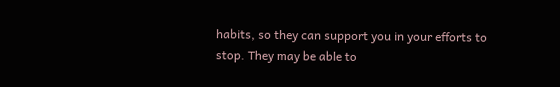habits, so they can support you in your efforts to stop. They may be able to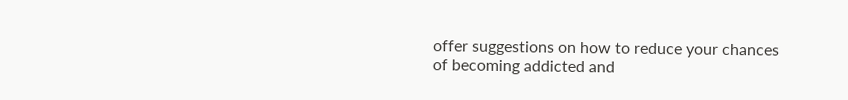offer suggestions on how to reduce your chances of becoming addicted and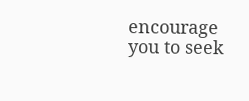encourage you to seek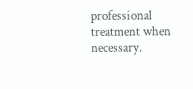professional treatment when necessary.